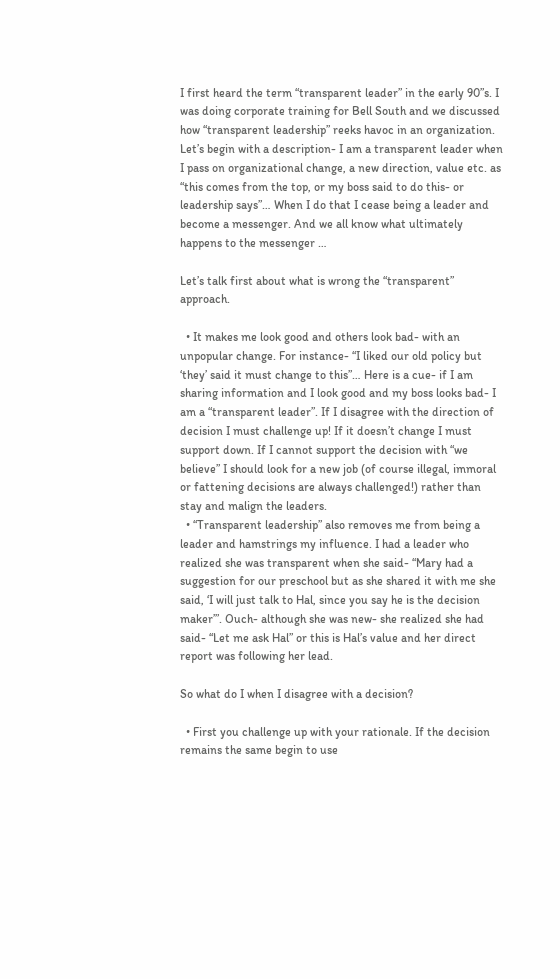I first heard the term “transparent leader” in the early 90”s. I was doing corporate training for Bell South and we discussed how “transparent leadership” reeks havoc in an organization. Let’s begin with a description- I am a transparent leader when I pass on organizational change, a new direction, value etc. as “this comes from the top, or my boss said to do this- or leadership says”… When I do that I cease being a leader and become a messenger. And we all know what ultimately happens to the messenger …

Let’s talk first about what is wrong the “transparent” approach.

  • It makes me look good and others look bad- with an unpopular change. For instance- “I liked our old policy but ‘they’ said it must change to this”… Here is a cue- if I am sharing information and I look good and my boss looks bad- I am a “transparent leader”. If I disagree with the direction of decision I must challenge up! If it doesn’t change I must support down. If I cannot support the decision with “we believe” I should look for a new job (of course illegal, immoral or fattening decisions are always challenged!) rather than stay and malign the leaders.
  • “Transparent leadership” also removes me from being a leader and hamstrings my influence. I had a leader who realized she was transparent when she said- “Mary had a suggestion for our preschool but as she shared it with me she said, ‘I will just talk to Hal, since you say he is the decision maker’”. Ouch- although she was new- she realized she had said- “Let me ask Hal” or this is Hal’s value and her direct report was following her lead.

So what do I when I disagree with a decision?

  • First you challenge up with your rationale. If the decision remains the same begin to use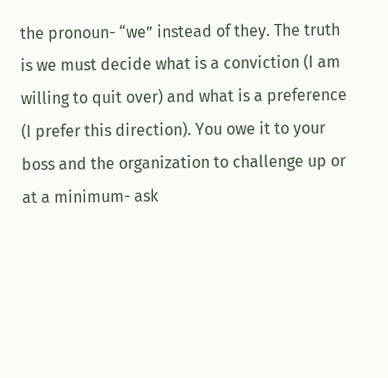the pronoun- “we” instead of they. The truth is we must decide what is a conviction (I am willing to quit over) and what is a preference (I prefer this direction). You owe it to your boss and the organization to challenge up or at a minimum- ask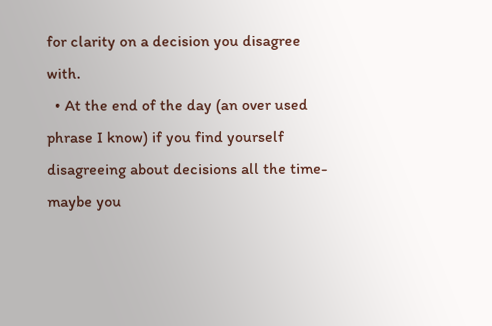for clarity on a decision you disagree with.
  • At the end of the day (an over used phrase I know) if you find yourself disagreeing about decisions all the time- maybe you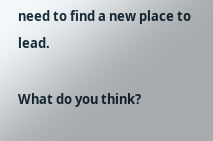need to find a new place to lead.

What do you think?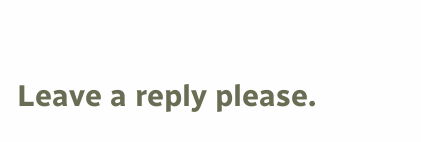Leave a reply please.